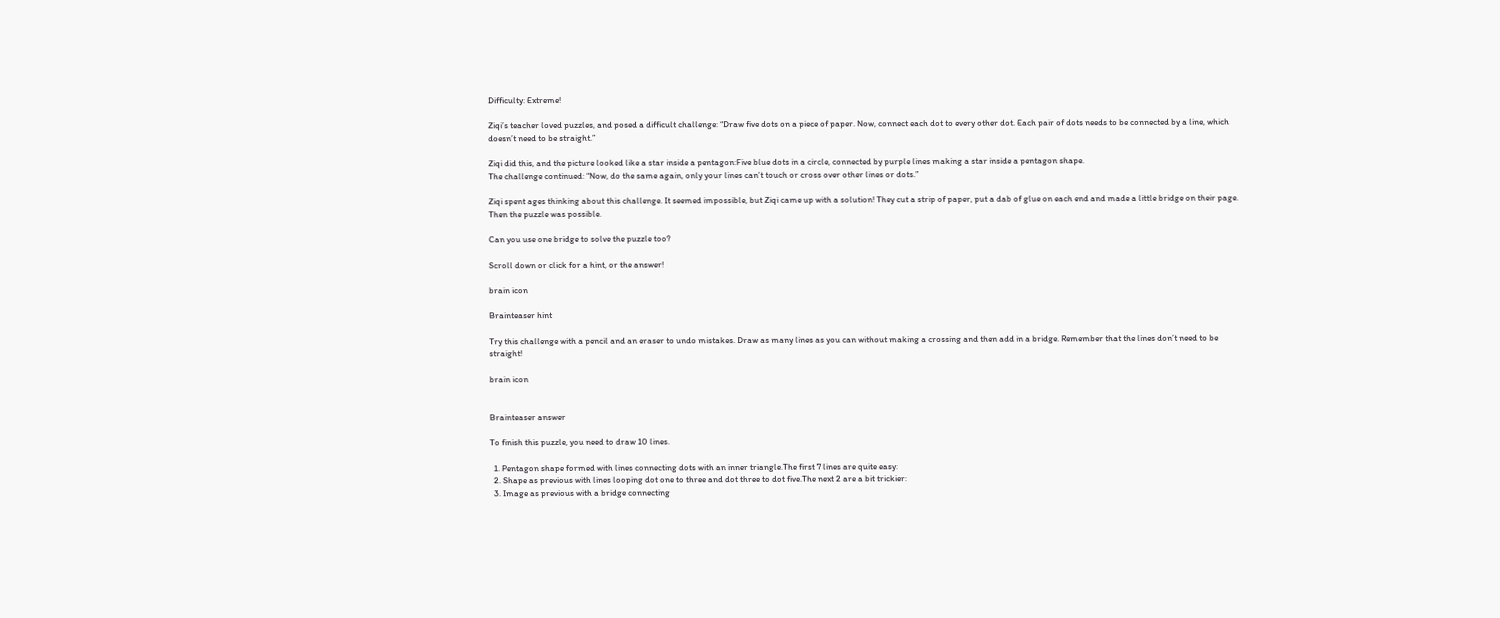Difficulty: Extreme!

Ziqi’s teacher loved puzzles, and posed a difficult challenge: “Draw five dots on a piece of paper. Now, connect each dot to every other dot. Each pair of dots needs to be connected by a line, which doesn’t need to be straight.”

Ziqi did this, and the picture looked like a star inside a pentagon:Five blue dots in a circle, connected by purple lines making a star inside a pentagon shape.
The challenge continued: “Now, do the same again, only your lines can’t touch or cross over other lines or dots.”

Ziqi spent ages thinking about this challenge. It seemed impossible, but Ziqi came up with a solution! They cut a strip of paper, put a dab of glue on each end and made a little bridge on their page. Then the puzzle was possible.

Can you use one bridge to solve the puzzle too?

Scroll down or click for a hint, or the answer!

brain icon

Brainteaser hint

Try this challenge with a pencil and an eraser to undo mistakes. Draw as many lines as you can without making a crossing and then add in a bridge. Remember that the lines don’t need to be straight!

brain icon


Brainteaser answer

To finish this puzzle, you need to draw 10 lines.

  1. Pentagon shape formed with lines connecting dots with an inner triangle.The first 7 lines are quite easy:
  2. Shape as previous with lines looping dot one to three and dot three to dot five.The next 2 are a bit trickier:
  3. Image as previous with a bridge connecting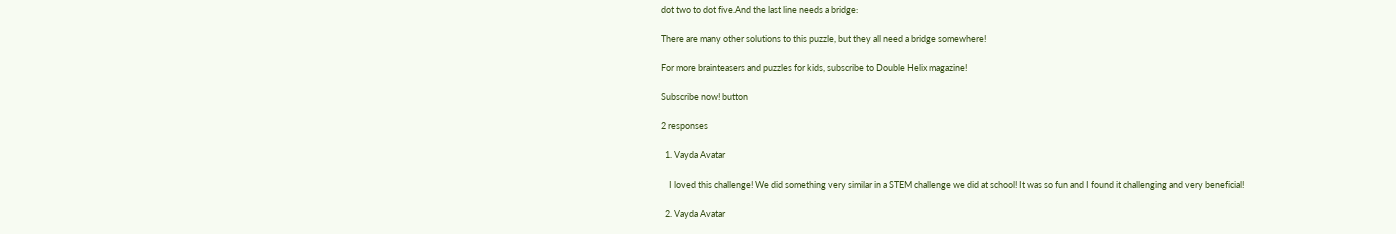dot two to dot five.And the last line needs a bridge:

There are many other solutions to this puzzle, but they all need a bridge somewhere!

For more brainteasers and puzzles for kids, subscribe to Double Helix magazine!

Subscribe now! button

2 responses

  1. Vayda Avatar

    I loved this challenge! We did something very similar in a STEM challenge we did at school! It was so fun and I found it challenging and very beneficial!

  2. Vayda Avatar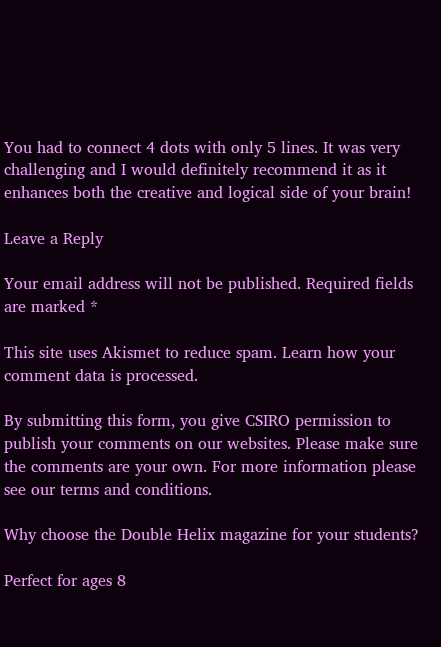You had to connect 4 dots with only 5 lines. It was very challenging and I would definitely recommend it as it enhances both the creative and logical side of your brain!

Leave a Reply

Your email address will not be published. Required fields are marked *

This site uses Akismet to reduce spam. Learn how your comment data is processed.

By submitting this form, you give CSIRO permission to publish your comments on our websites. Please make sure the comments are your own. For more information please see our terms and conditions.

Why choose the Double Helix magazine for your students?

Perfect for ages 8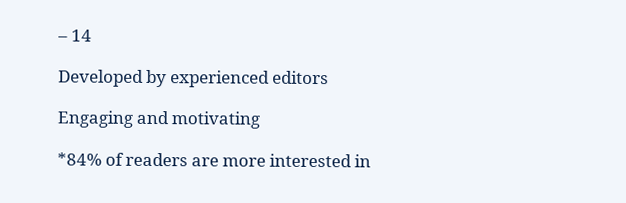– 14

Developed by experienced editors

Engaging and motivating

*84% of readers are more interested in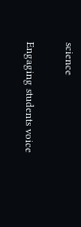science

Engaging students voice